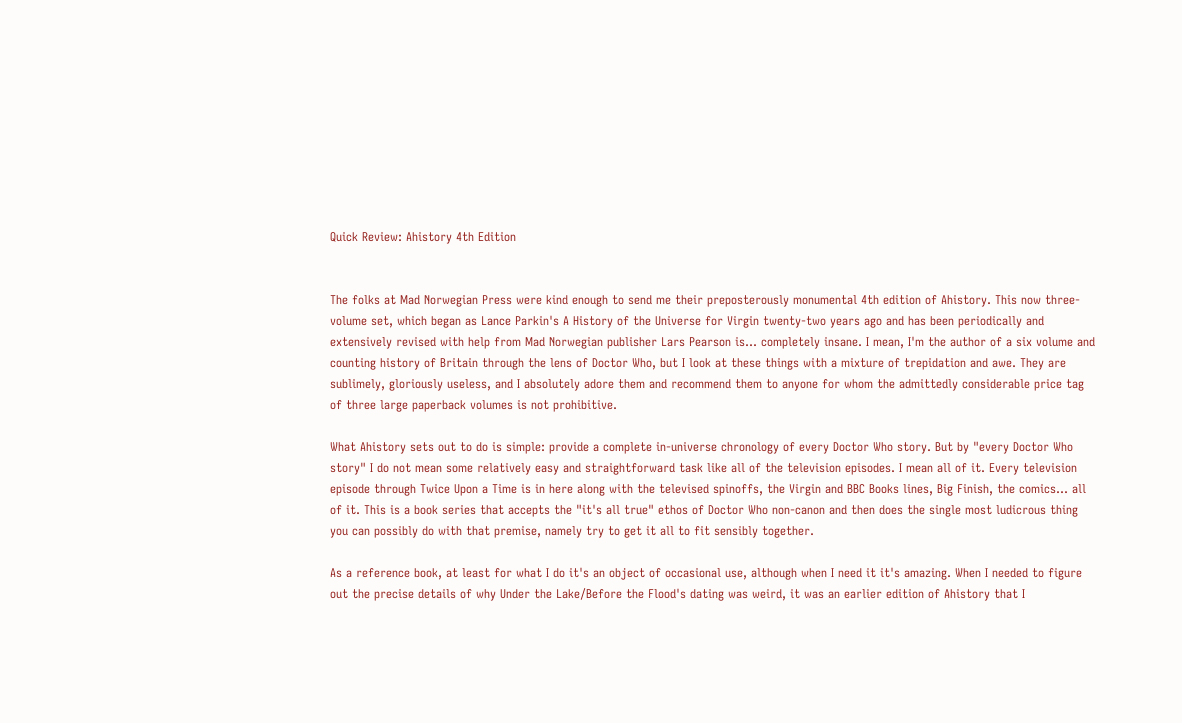Quick Review: Ahistory 4th Edition


The folks at Mad Norwegian Press were kind enough to send me their preposterously monumental 4th edition of Ahistory. This now three-volume set, which began as Lance Parkin's A History of the Universe for Virgin twenty-two years ago and has been periodically and extensively revised with help from Mad Norwegian publisher Lars Pearson is... completely insane. I mean, I'm the author of a six volume and counting history of Britain through the lens of Doctor Who, but I look at these things with a mixture of trepidation and awe. They are sublimely, gloriously useless, and I absolutely adore them and recommend them to anyone for whom the admittedly considerable price tag of three large paperback volumes is not prohibitive.

What Ahistory sets out to do is simple: provide a complete in-universe chronology of every Doctor Who story. But by "every Doctor Who story" I do not mean some relatively easy and straightforward task like all of the television episodes. I mean all of it. Every television episode through Twice Upon a Time is in here along with the televised spinoffs, the Virgin and BBC Books lines, Big Finish, the comics... all of it. This is a book series that accepts the "it's all true" ethos of Doctor Who non-canon and then does the single most ludicrous thing you can possibly do with that premise, namely try to get it all to fit sensibly together.

As a reference book, at least for what I do it's an object of occasional use, although when I need it it's amazing. When I needed to figure out the precise details of why Under the Lake/Before the Flood's dating was weird, it was an earlier edition of Ahistory that I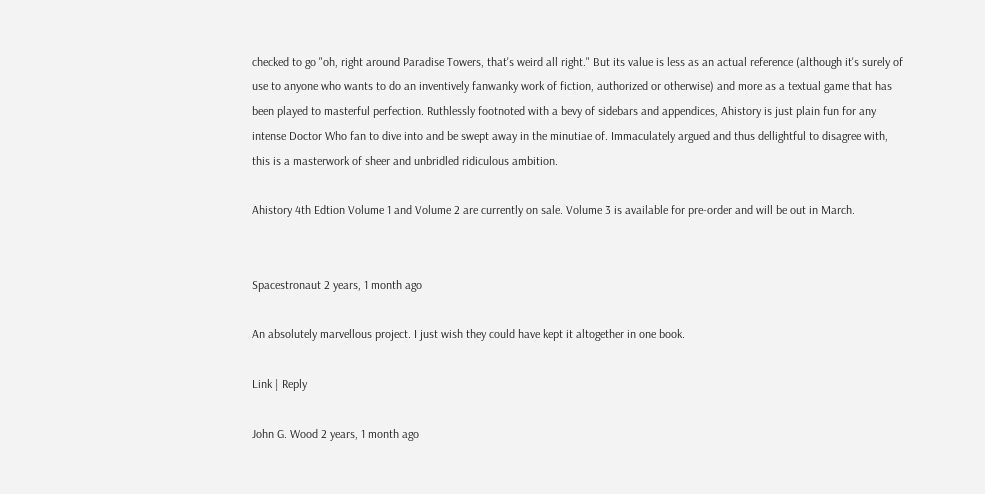checked to go "oh, right around Paradise Towers, that's weird all right." But its value is less as an actual reference (although it's surely of use to anyone who wants to do an inventively fanwanky work of fiction, authorized or otherwise) and more as a textual game that has been played to masterful perfection. Ruthlessly footnoted with a bevy of sidebars and appendices, Ahistory is just plain fun for any intense Doctor Who fan to dive into and be swept away in the minutiae of. Immaculately argued and thus dellightful to disagree with, this is a masterwork of sheer and unbridled ridiculous ambition.

Ahistory 4th Edtion Volume 1 and Volume 2 are currently on sale. Volume 3 is available for pre-order and will be out in March.


Spacestronaut 2 years, 1 month ago

An absolutely marvellous project. I just wish they could have kept it altogether in one book.

Link | Reply

John G. Wood 2 years, 1 month ago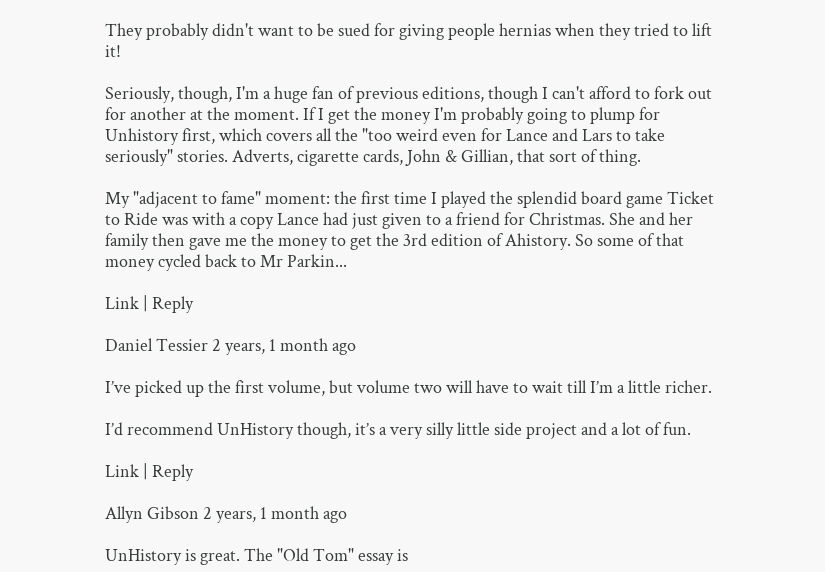They probably didn't want to be sued for giving people hernias when they tried to lift it!

Seriously, though, I'm a huge fan of previous editions, though I can't afford to fork out for another at the moment. If I get the money I'm probably going to plump for Unhistory first, which covers all the "too weird even for Lance and Lars to take seriously" stories. Adverts, cigarette cards, John & Gillian, that sort of thing.

My "adjacent to fame" moment: the first time I played the splendid board game Ticket to Ride was with a copy Lance had just given to a friend for Christmas. She and her family then gave me the money to get the 3rd edition of Ahistory. So some of that money cycled back to Mr Parkin...

Link | Reply

Daniel Tessier 2 years, 1 month ago

I’ve picked up the first volume, but volume two will have to wait till I’m a little richer.

I’d recommend UnHistory though, it’s a very silly little side project and a lot of fun.

Link | Reply

Allyn Gibson 2 years, 1 month ago

UnHistory is great. The "Old Tom" essay is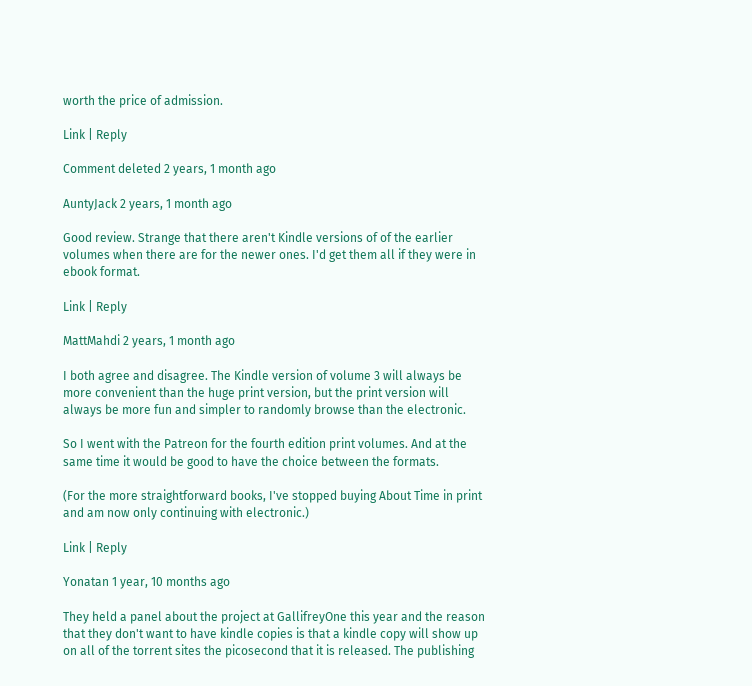worth the price of admission.

Link | Reply

Comment deleted 2 years, 1 month ago

AuntyJack 2 years, 1 month ago

Good review. Strange that there aren't Kindle versions of of the earlier volumes when there are for the newer ones. I'd get them all if they were in ebook format.

Link | Reply

MattMahdi 2 years, 1 month ago

I both agree and disagree. The Kindle version of volume 3 will always be more convenient than the huge print version, but the print version will always be more fun and simpler to randomly browse than the electronic.

So I went with the Patreon for the fourth edition print volumes. And at the same time it would be good to have the choice between the formats.

(For the more straightforward books, I've stopped buying About Time in print and am now only continuing with electronic.)

Link | Reply

Yonatan 1 year, 10 months ago

They held a panel about the project at GallifreyOne this year and the reason that they don't want to have kindle copies is that a kindle copy will show up on all of the torrent sites the picosecond that it is released. The publishing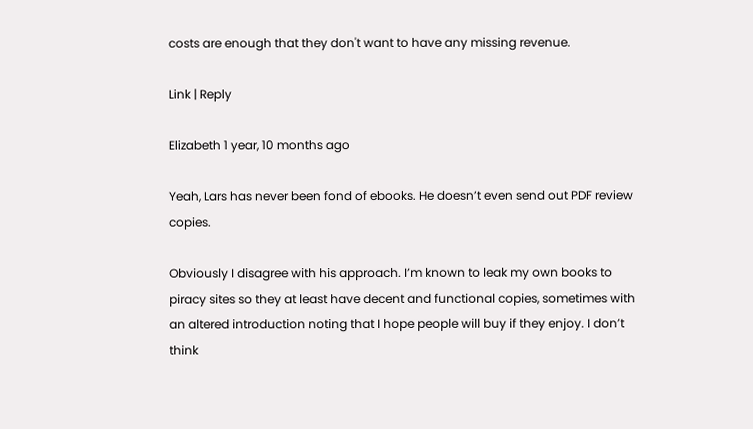costs are enough that they don't want to have any missing revenue.

Link | Reply

Elizabeth 1 year, 10 months ago

Yeah, Lars has never been fond of ebooks. He doesn’t even send out PDF review copies.

Obviously I disagree with his approach. I’m known to leak my own books to piracy sites so they at least have decent and functional copies, sometimes with an altered introduction noting that I hope people will buy if they enjoy. I don’t think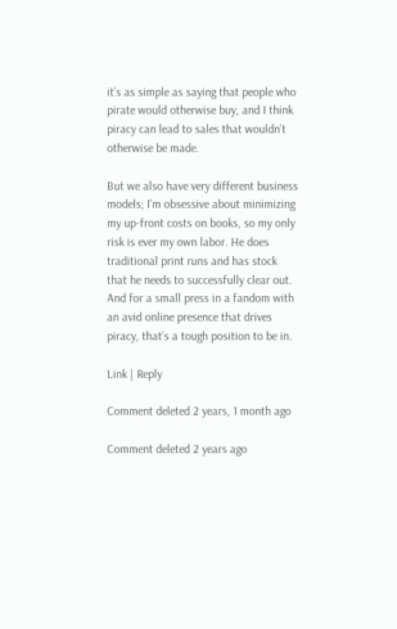it’s as simple as saying that people who pirate would otherwise buy, and I think piracy can lead to sales that wouldn’t otherwise be made.

But we also have very different business models; I’m obsessive about minimizing my up-front costs on books, so my only risk is ever my own labor. He does traditional print runs and has stock that he needs to successfully clear out. And for a small press in a fandom with an avid online presence that drives piracy, that’s a tough position to be in.

Link | Reply

Comment deleted 2 years, 1 month ago

Comment deleted 2 years ago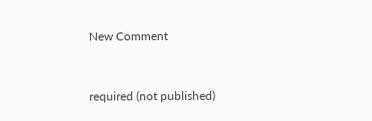New Comment


required (not published)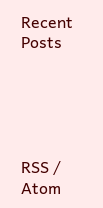Recent Posts





RSS / Atom